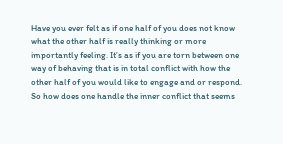Have you ever felt as if one half of you does not know what the other half is really thinking or more importantly feeling. It’s as if you are torn between one way of behaving that is in total conflict with how the other half of you would like to engage and or respond.
So how does one handle the inner conflict that seems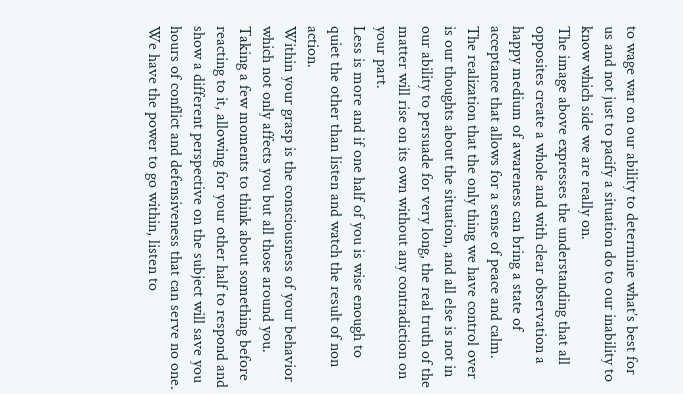to wage war on our ability to determine what’s best for us and not just to pacify a situation do to our inability to know which side we are really on.
The image above expresses the understanding that all opposites create a whole and with clear observation a happy medium of awareness can bring a state of acceptance that allows for a sense of peace and calm.
The realization that the only thing we have control over is our thoughts about the situation, and all else is not in our ability to persuade for very long, the real truth of the matter will rise on its own without any contradiction on your part.
Less is more and if one half of you is wise enough to quiet the other than listen and watch the result of non action.
Within your grasp is the consciousness of your behavior which not only affects you but all those around you. Taking a few moments to think about something before reacting to it, allowing for your other half to respond and show a different perspective on the subject will save you hours of conflict and defensiveness that can serve no one.
We have the power to go within, listen to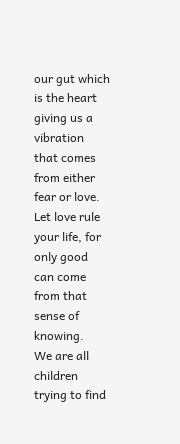our gut which is the heart giving us a vibration that comes from either fear or love. Let love rule your life, for only good can come from that sense of knowing.
We are all children trying to find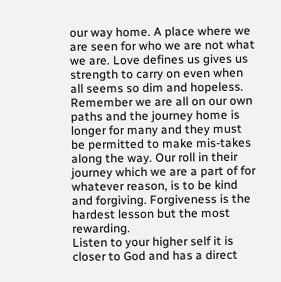our way home. A place where we are seen for who we are not what we are. Love defines us gives us strength to carry on even when all seems so dim and hopeless.
Remember we are all on our own paths and the journey home is longer for many and they must be permitted to make mis-takes along the way. Our roll in their journey which we are a part of for whatever reason, is to be kind and forgiving. Forgiveness is the hardest lesson but the most rewarding.
Listen to your higher self it is closer to God and has a direct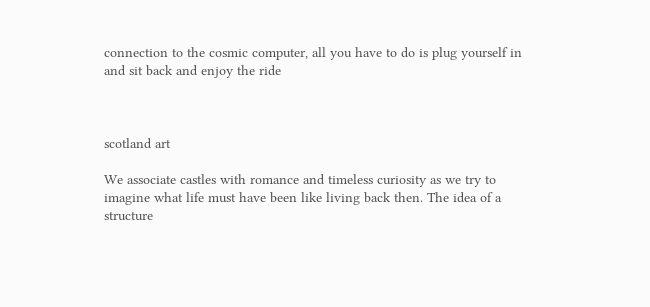connection to the cosmic computer, all you have to do is plug yourself in and sit back and enjoy the ride



scotland art

We associate castles with romance and timeless curiosity as we try to imagine what life must have been like living back then. The idea of a structure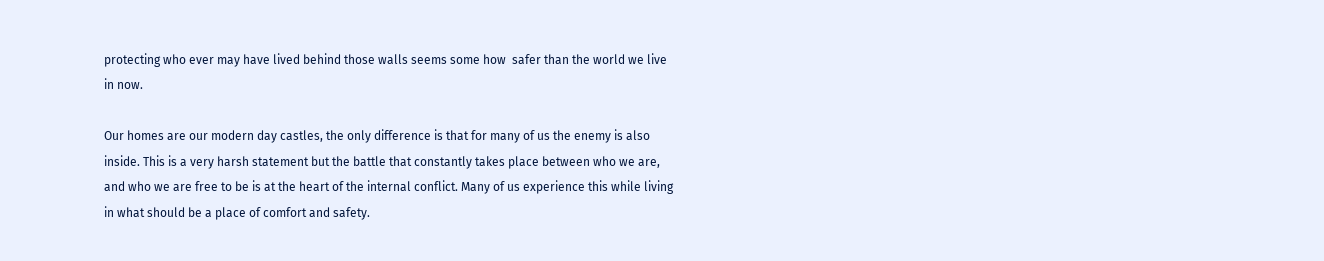protecting who ever may have lived behind those walls seems some how  safer than the world we live in now.

Our homes are our modern day castles, the only difference is that for many of us the enemy is also inside. This is a very harsh statement but the battle that constantly takes place between who we are, and who we are free to be is at the heart of the internal conflict. Many of us experience this while living in what should be a place of comfort and safety.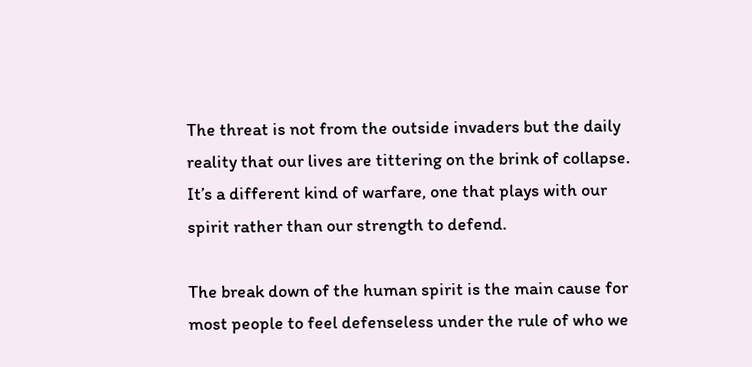The threat is not from the outside invaders but the daily reality that our lives are tittering on the brink of collapse. It’s a different kind of warfare, one that plays with our spirit rather than our strength to defend.

The break down of the human spirit is the main cause for most people to feel defenseless under the rule of who we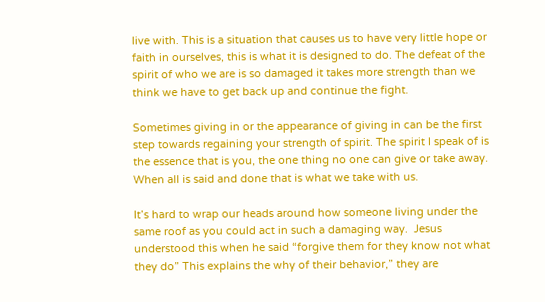live with. This is a situation that causes us to have very little hope or faith in ourselves, this is what it is designed to do. The defeat of the spirit of who we are is so damaged it takes more strength than we think we have to get back up and continue the fight.

Sometimes giving in or the appearance of giving in can be the first step towards regaining your strength of spirit. The spirit I speak of is the essence that is you, the one thing no one can give or take away. When all is said and done that is what we take with us.

It’s hard to wrap our heads around how someone living under the same roof as you could act in such a damaging way.  Jesus understood this when he said “forgive them for they know not what they do” This explains the why of their behavior,” they are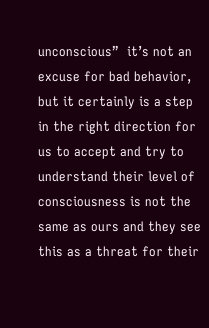unconscious”  it’s not an excuse for bad behavior, but it certainly is a step in the right direction for us to accept and try to understand their level of consciousness is not the same as ours and they see this as a threat for their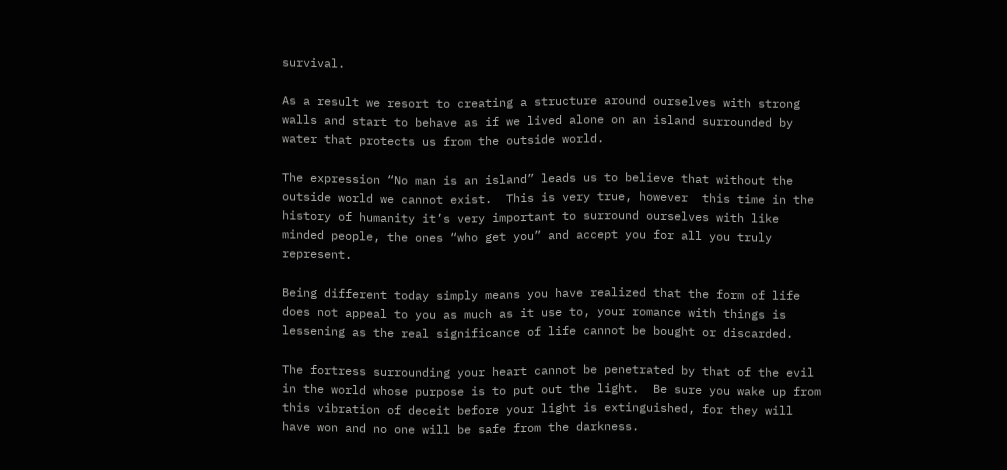survival.

As a result we resort to creating a structure around ourselves with strong walls and start to behave as if we lived alone on an island surrounded by water that protects us from the outside world.

The expression “No man is an island” leads us to believe that without the outside world we cannot exist.  This is very true, however  this time in the history of humanity it’s very important to surround ourselves with like minded people, the ones “who get you” and accept you for all you truly represent.

Being different today simply means you have realized that the form of life does not appeal to you as much as it use to, your romance with things is lessening as the real significance of life cannot be bought or discarded.

The fortress surrounding your heart cannot be penetrated by that of the evil in the world whose purpose is to put out the light.  Be sure you wake up from this vibration of deceit before your light is extinguished, for they will have won and no one will be safe from the darkness.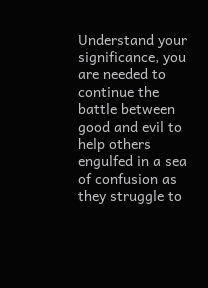Understand your significance, you are needed to continue the battle between good and evil to help others engulfed in a sea of confusion as they struggle to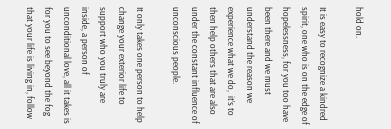hold on.

It is easy to recognize a kindred spirit, one who is on the edge of hopelessness, for you too have been there and we must understand the reason we experience what we do,  it’s to then help others that are also under the constant influence of unconscious people.

It only takes one person to help change your exterior life to support who you truly are inside, a person of unconditional love, all it takes is for you to see beyond the fog that your life is living in, follow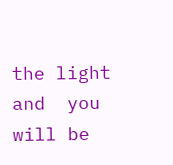the light and  you will be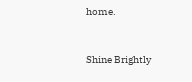home.


Shine Brightly